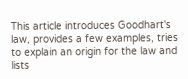This article introduces Goodhart's law, provides a few examples, tries to explain an origin for the law and lists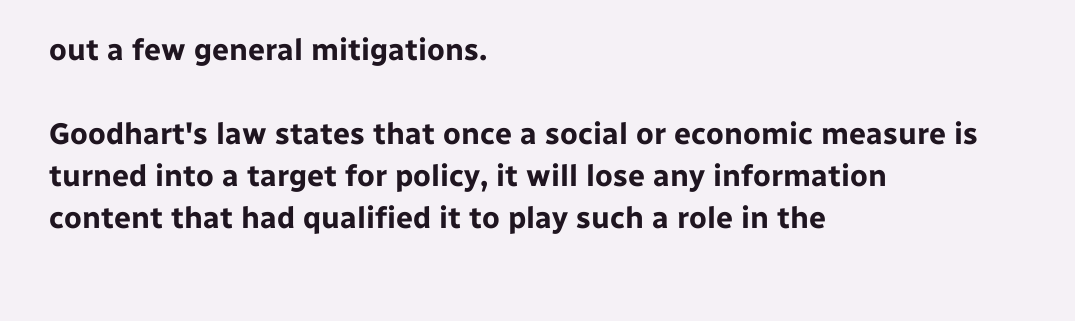out a few general mitigations.

Goodhart's law states that once a social or economic measure is turned into a target for policy, it will lose any information content that had qualified it to play such a role in the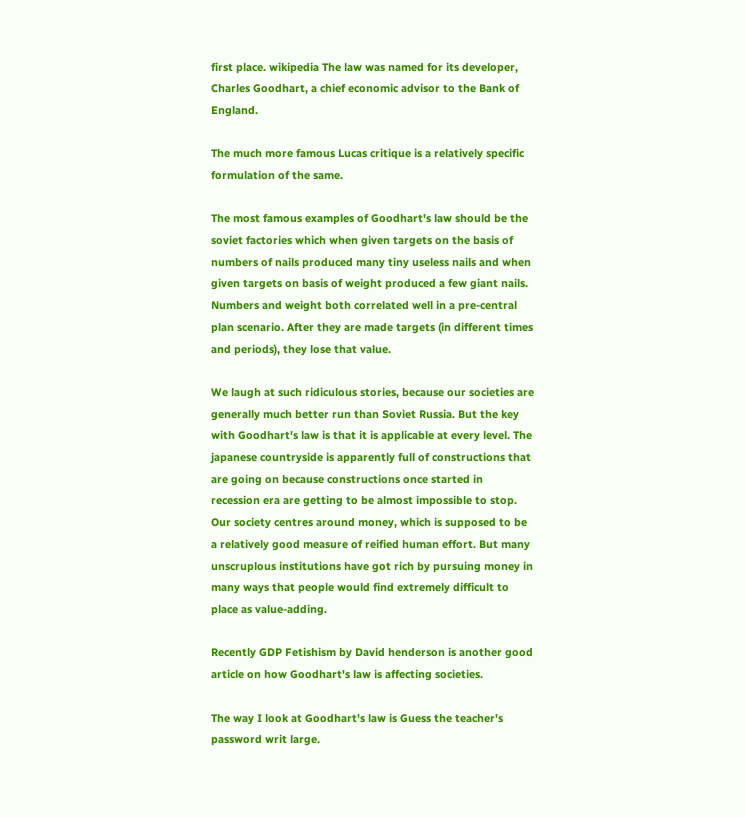first place. wikipedia The law was named for its developer, Charles Goodhart, a chief economic advisor to the Bank of England.

The much more famous Lucas critique is a relatively specific formulation of the same.

The most famous examples of Goodhart's law should be the soviet factories which when given targets on the basis of numbers of nails produced many tiny useless nails and when given targets on basis of weight produced a few giant nails. Numbers and weight both correlated well in a pre-central plan scenario. After they are made targets (in different times and periods), they lose that value.

We laugh at such ridiculous stories, because our societies are generally much better run than Soviet Russia. But the key with Goodhart's law is that it is applicable at every level. The japanese countryside is apparently full of constructions that are going on because constructions once started in recession era are getting to be almost impossible to stop. Our society centres around money, which is supposed to be a relatively good measure of reified human effort. But many unscruplous institutions have got rich by pursuing money in many ways that people would find extremely difficult to place as value-adding.

Recently GDP Fetishism by David henderson is another good article on how Goodhart's law is affecting societies.

The way I look at Goodhart's law is Guess the teacher's password writ large.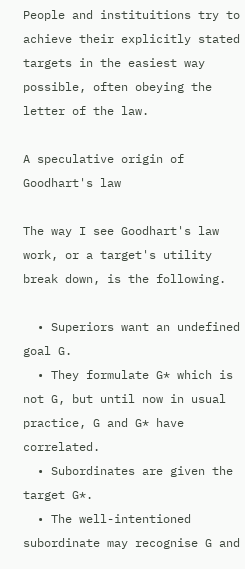People and instituitions try to achieve their explicitly stated targets in the easiest way possible, often obeying the letter of the law.

A speculative origin of Goodhart's law

The way I see Goodhart's law work, or a target's utility break down, is the following.

  • Superiors want an undefined goal G.
  • They formulate G* which is not G, but until now in usual practice, G and G* have correlated.
  • Subordinates are given the target G*.
  • The well-intentioned subordinate may recognise G and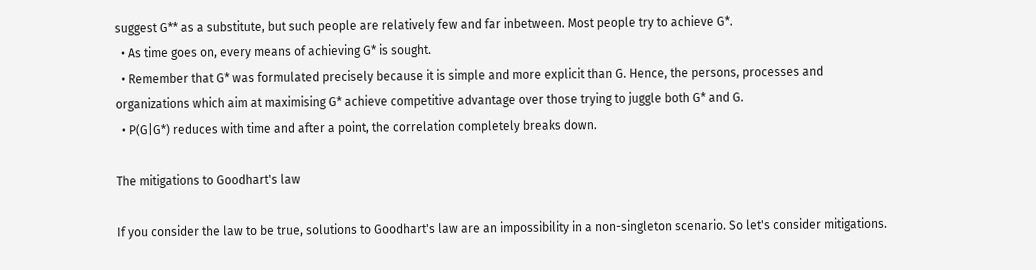suggest G** as a substitute, but such people are relatively few and far inbetween. Most people try to achieve G*.
  • As time goes on, every means of achieving G* is sought.
  • Remember that G* was formulated precisely because it is simple and more explicit than G. Hence, the persons, processes and organizations which aim at maximising G* achieve competitive advantage over those trying to juggle both G* and G.
  • P(G|G*) reduces with time and after a point, the correlation completely breaks down.

The mitigations to Goodhart's law

If you consider the law to be true, solutions to Goodhart's law are an impossibility in a non-singleton scenario. So let's consider mitigations.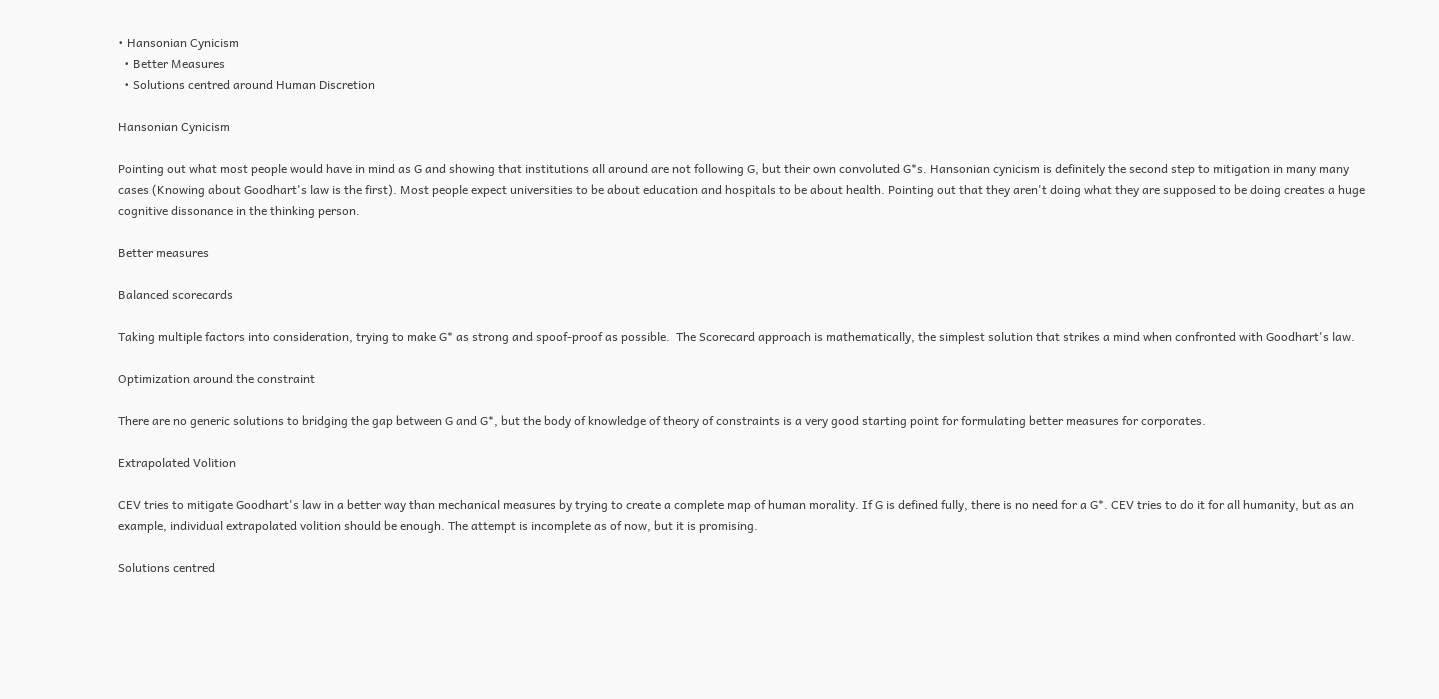• Hansonian Cynicism
  • Better Measures
  • Solutions centred around Human Discretion

Hansonian Cynicism

Pointing out what most people would have in mind as G and showing that institutions all around are not following G, but their own convoluted G*s. Hansonian cynicism is definitely the second step to mitigation in many many cases (Knowing about Goodhart's law is the first). Most people expect universities to be about education and hospitals to be about health. Pointing out that they aren't doing what they are supposed to be doing creates a huge cognitive dissonance in the thinking person.

Better measures

Balanced scorecards

Taking multiple factors into consideration, trying to make G* as strong and spoof-proof as possible.  The Scorecard approach is mathematically, the simplest solution that strikes a mind when confronted with Goodhart's law.

Optimization around the constraint

There are no generic solutions to bridging the gap between G and G*, but the body of knowledge of theory of constraints is a very good starting point for formulating better measures for corporates.

Extrapolated Volition

CEV tries to mitigate Goodhart's law in a better way than mechanical measures by trying to create a complete map of human morality. If G is defined fully, there is no need for a G*. CEV tries to do it for all humanity, but as an example, individual extrapolated volition should be enough. The attempt is incomplete as of now, but it is promising.

Solutions centred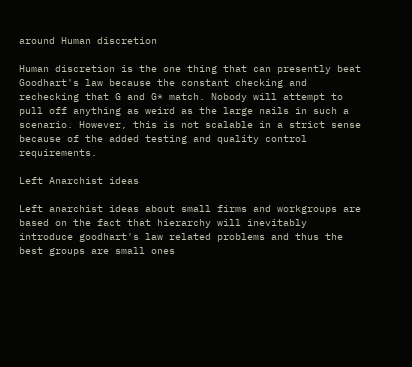around Human discretion

Human discretion is the one thing that can presently beat Goodhart's law because the constant checking and rechecking that G and G* match. Nobody will attempt to pull off anything as weird as the large nails in such a scenario. However, this is not scalable in a strict sense because of the added testing and quality control requirements.

Left Anarchist ideas

Left anarchist ideas about small firms and workgroups are based on the fact that hierarchy will inevitably introduce goodhart's law related problems and thus the best groups are small ones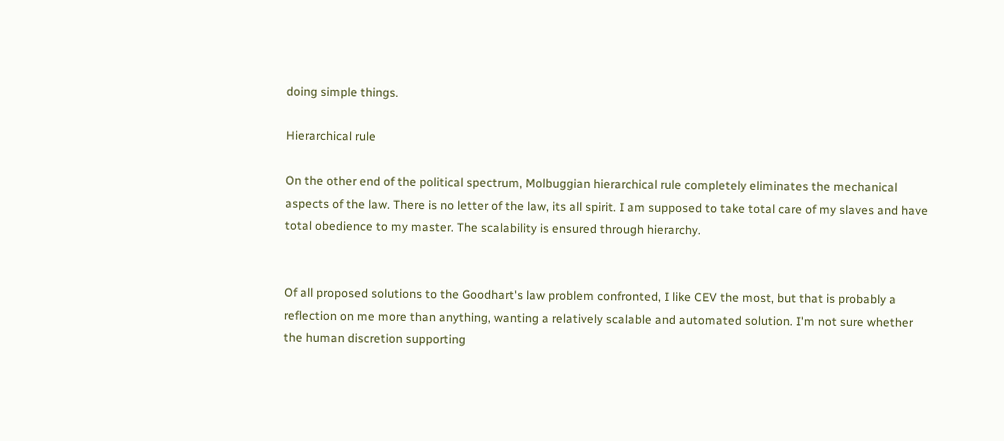doing simple things.

Hierarchical rule

On the other end of the political spectrum, Molbuggian hierarchical rule completely eliminates the mechanical aspects of the law. There is no letter of the law, its all spirit. I am supposed to take total care of my slaves and have total obedience to my master. The scalability is ensured through hierarchy.


Of all proposed solutions to the Goodhart's law problem confronted, I like CEV the most, but that is probably a reflection on me more than anything, wanting a relatively scalable and automated solution. I'm not sure whether the human discretion supporting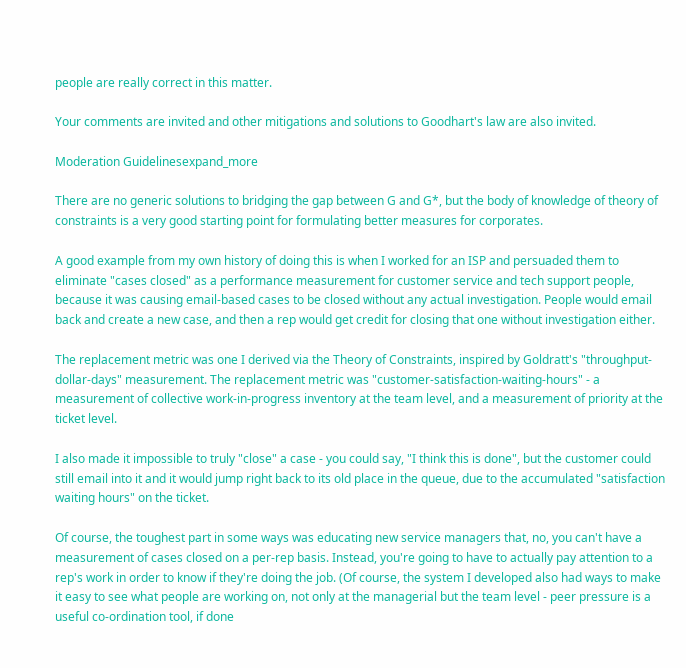people are really correct in this matter.

Your comments are invited and other mitigations and solutions to Goodhart's law are also invited.

Moderation Guidelinesexpand_more

There are no generic solutions to bridging the gap between G and G*, but the body of knowledge of theory of constraints is a very good starting point for formulating better measures for corporates.

A good example from my own history of doing this is when I worked for an ISP and persuaded them to eliminate "cases closed" as a performance measurement for customer service and tech support people, because it was causing email-based cases to be closed without any actual investigation. People would email back and create a new case, and then a rep would get credit for closing that one without investigation either.

The replacement metric was one I derived via the Theory of Constraints, inspired by Goldratt's "throughput-dollar-days" measurement. The replacement metric was "customer-satisfaction-waiting-hours" - a measurement of collective work-in-progress inventory at the team level, and a measurement of priority at the ticket level.

I also made it impossible to truly "close" a case - you could say, "I think this is done", but the customer could still email into it and it would jump right back to its old place in the queue, due to the accumulated "satisfaction waiting hours" on the ticket.

Of course, the toughest part in some ways was educating new service managers that, no, you can't have a measurement of cases closed on a per-rep basis. Instead, you're going to have to actually pay attention to a rep's work in order to know if they're doing the job. (Of course, the system I developed also had ways to make it easy to see what people are working on, not only at the managerial but the team level - peer pressure is a useful co-ordination tool, if done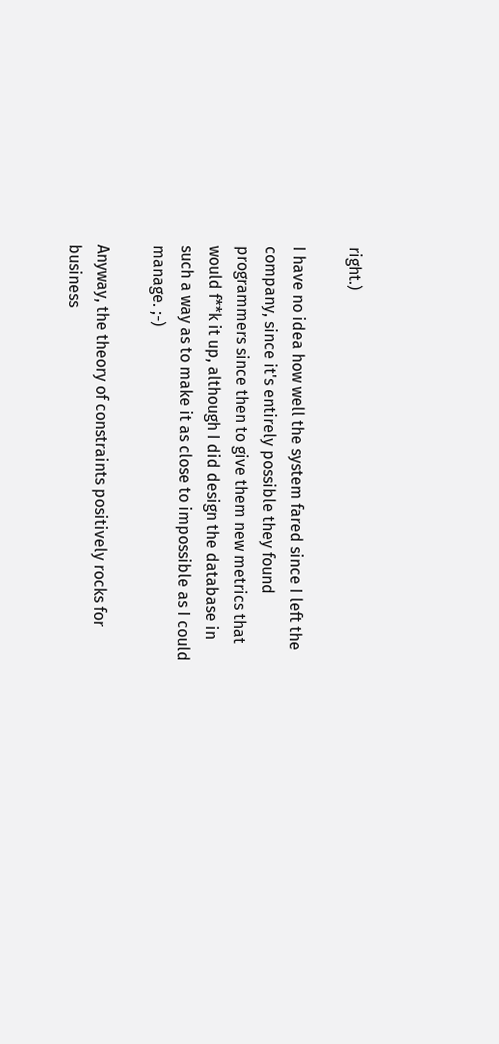right.)

I have no idea how well the system fared since I left the company, since it's entirely possible they found programmers since then to give them new metrics that would f**k it up, although I did design the database in such a way as to make it as close to impossible as I could manage. ;-)

Anyway, the theory of constraints positively rocks for business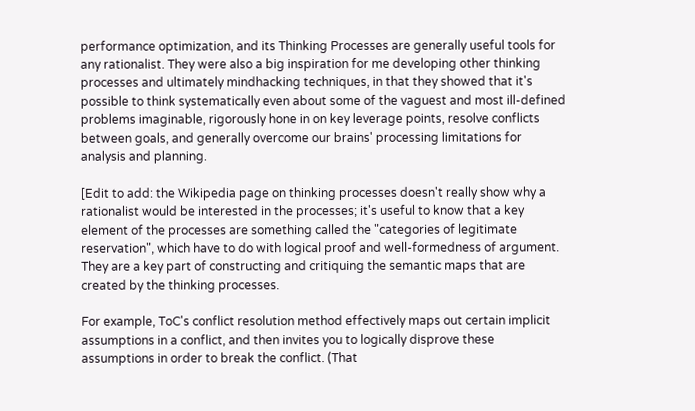performance optimization, and its Thinking Processes are generally useful tools for any rationalist. They were also a big inspiration for me developing other thinking processes and ultimately mindhacking techniques, in that they showed that it's possible to think systematically even about some of the vaguest and most ill-defined problems imaginable, rigorously hone in on key leverage points, resolve conflicts between goals, and generally overcome our brains' processing limitations for analysis and planning.

[Edit to add: the Wikipedia page on thinking processes doesn't really show why a rationalist would be interested in the processes; it's useful to know that a key element of the processes are something called the "categories of legitimate reservation", which have to do with logical proof and well-formedness of argument. They are a key part of constructing and critiquing the semantic maps that are created by the thinking processes.

For example, ToC's conflict resolution method effectively maps out certain implicit assumptions in a conflict, and then invites you to logically disprove these assumptions in order to break the conflict. (That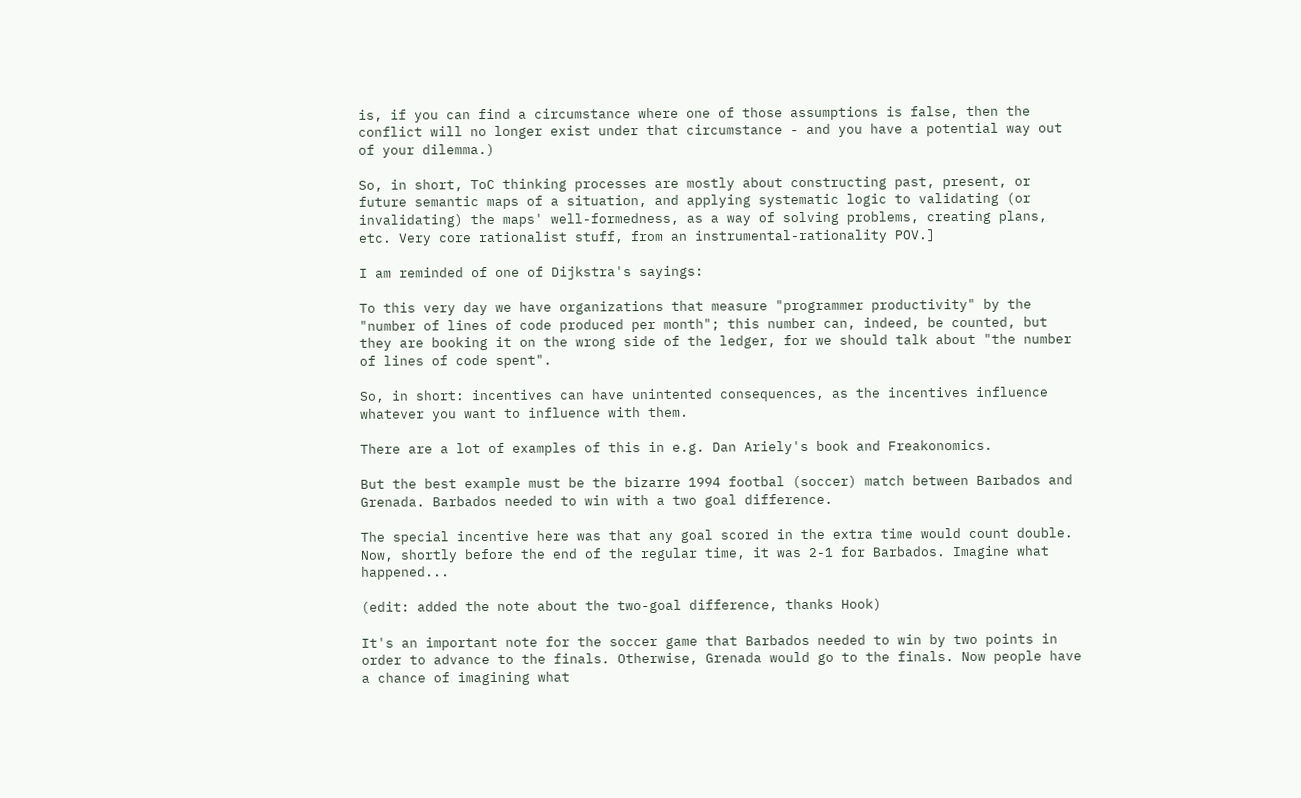is, if you can find a circumstance where one of those assumptions is false, then the conflict will no longer exist under that circumstance - and you have a potential way out of your dilemma.)

So, in short, ToC thinking processes are mostly about constructing past, present, or future semantic maps of a situation, and applying systematic logic to validating (or invalidating) the maps' well-formedness, as a way of solving problems, creating plans, etc. Very core rationalist stuff, from an instrumental-rationality POV.]

I am reminded of one of Dijkstra's sayings:

To this very day we have organizations that measure "programmer productivity" by the "number of lines of code produced per month"; this number can, indeed, be counted, but they are booking it on the wrong side of the ledger, for we should talk about "the number of lines of code spent".

So, in short: incentives can have unintented consequences, as the incentives influence whatever you want to influence with them.

There are a lot of examples of this in e.g. Dan Ariely's book and Freakonomics.

But the best example must be the bizarre 1994 footbal (soccer) match between Barbados and Grenada. Barbados needed to win with a two goal difference.

The special incentive here was that any goal scored in the extra time would count double. Now, shortly before the end of the regular time, it was 2-1 for Barbados. Imagine what happened...

(edit: added the note about the two-goal difference, thanks Hook)

It's an important note for the soccer game that Barbados needed to win by two points in order to advance to the finals. Otherwise, Grenada would go to the finals. Now people have a chance of imagining what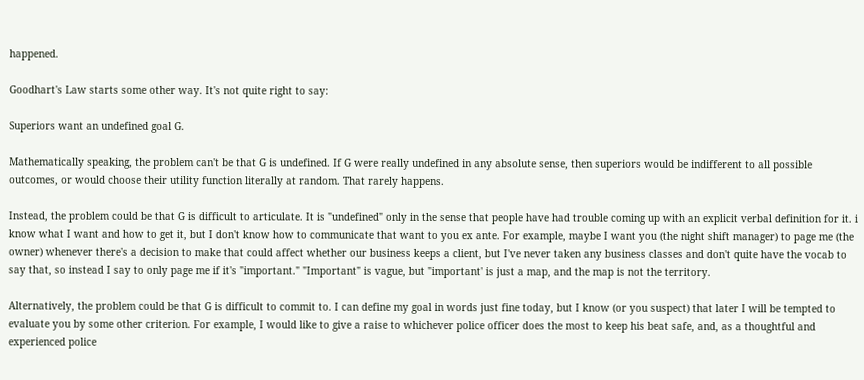happened.

Goodhart's Law starts some other way. It's not quite right to say:

Superiors want an undefined goal G.

Mathematically speaking, the problem can't be that G is undefined. If G were really undefined in any absolute sense, then superiors would be indifferent to all possible outcomes, or would choose their utility function literally at random. That rarely happens.

Instead, the problem could be that G is difficult to articulate. It is "undefined" only in the sense that people have had trouble coming up with an explicit verbal definition for it. i know what I want and how to get it, but I don't know how to communicate that want to you ex ante. For example, maybe I want you (the night shift manager) to page me (the owner) whenever there's a decision to make that could affect whether our business keeps a client, but I've never taken any business classes and don't quite have the vocab to say that, so instead I say to only page me if it's "important." "Important" is vague, but "important' is just a map, and the map is not the territory.

Alternatively, the problem could be that G is difficult to commit to. I can define my goal in words just fine today, but I know (or you suspect) that later I will be tempted to evaluate you by some other criterion. For example, I would like to give a raise to whichever police officer does the most to keep his beat safe, and, as a thoughtful and experienced police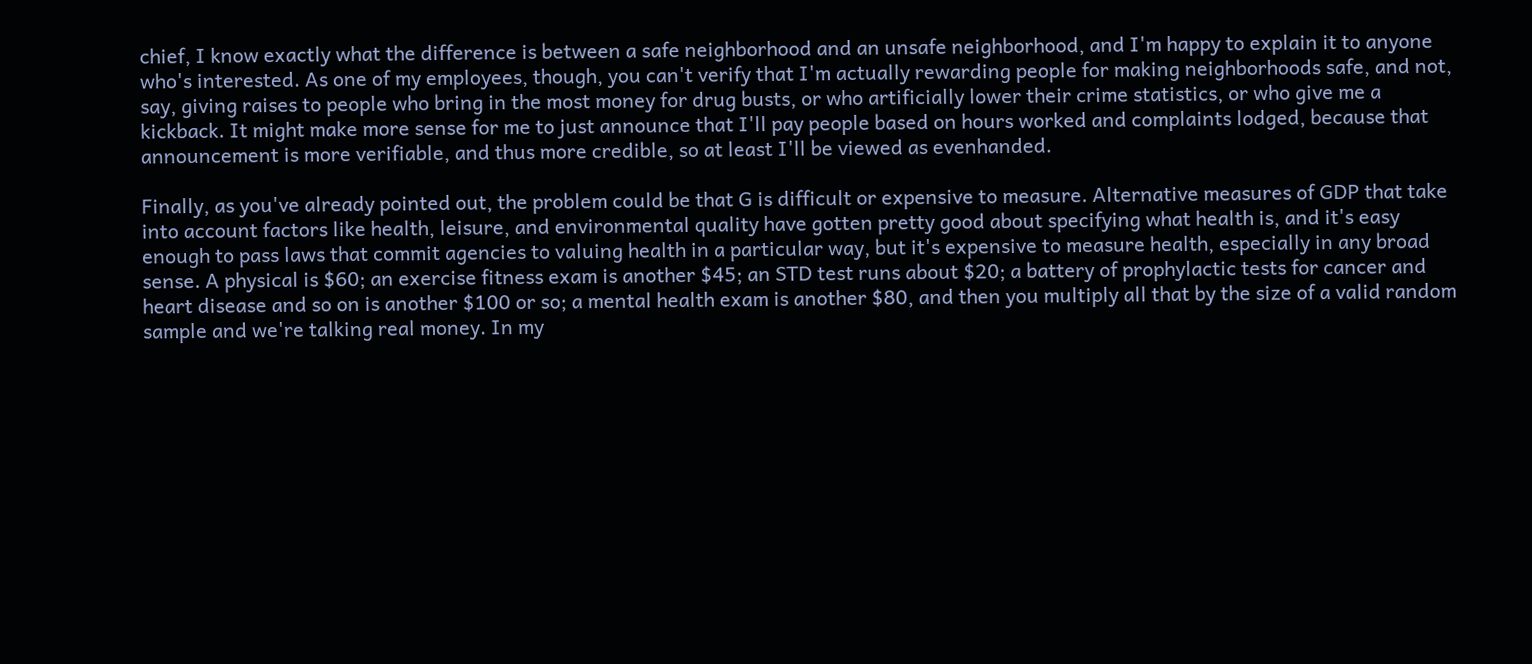chief, I know exactly what the difference is between a safe neighborhood and an unsafe neighborhood, and I'm happy to explain it to anyone who's interested. As one of my employees, though, you can't verify that I'm actually rewarding people for making neighborhoods safe, and not, say, giving raises to people who bring in the most money for drug busts, or who artificially lower their crime statistics, or who give me a kickback. It might make more sense for me to just announce that I'll pay people based on hours worked and complaints lodged, because that announcement is more verifiable, and thus more credible, so at least I'll be viewed as evenhanded.

Finally, as you've already pointed out, the problem could be that G is difficult or expensive to measure. Alternative measures of GDP that take into account factors like health, leisure, and environmental quality have gotten pretty good about specifying what health is, and it's easy enough to pass laws that commit agencies to valuing health in a particular way, but it's expensive to measure health, especially in any broad sense. A physical is $60; an exercise fitness exam is another $45; an STD test runs about $20; a battery of prophylactic tests for cancer and heart disease and so on is another $100 or so; a mental health exam is another $80, and then you multiply all that by the size of a valid random sample and we're talking real money. In my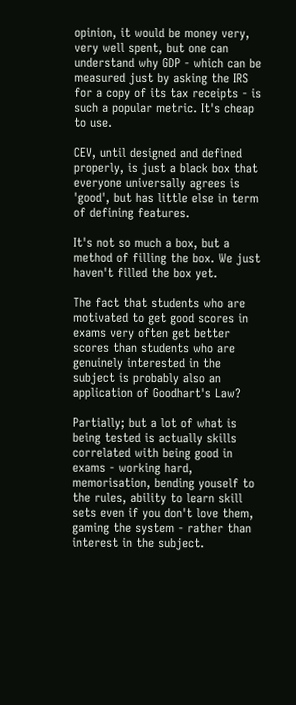opinion, it would be money very, very well spent, but one can understand why GDP - which can be measured just by asking the IRS for a copy of its tax receipts - is such a popular metric. It's cheap to use.

CEV, until designed and defined properly, is just a black box that everyone universally agrees is 'good', but has little else in term of defining features.

It's not so much a box, but a method of filling the box. We just haven't filled the box yet.

The fact that students who are motivated to get good scores in exams very often get better scores than students who are genuinely interested in the subject is probably also an application of Goodhart's Law?

Partially; but a lot of what is being tested is actually skills correlated with being good in exams - working hard, memorisation, bending youself to the rules, ability to learn skill sets even if you don't love them, gaming the system - rather than interest in the subject.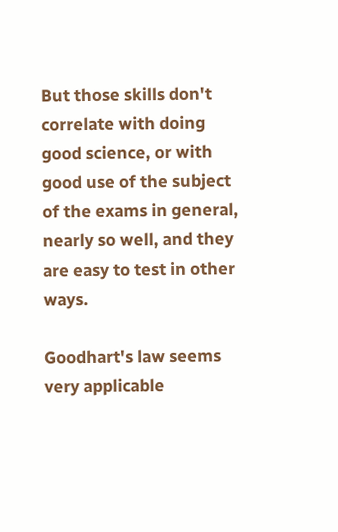But those skills don't correlate with doing good science, or with good use of the subject of the exams in general, nearly so well, and they are easy to test in other ways.

Goodhart's law seems very applicable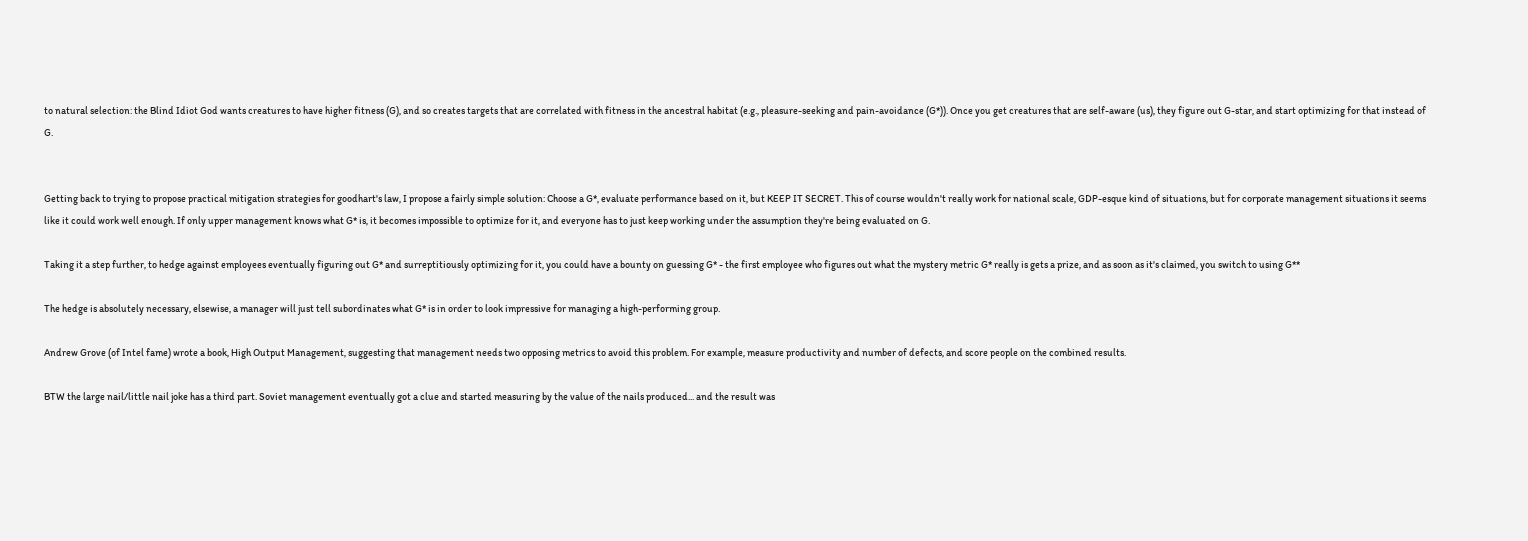to natural selection: the Blind Idiot God wants creatures to have higher fitness (G), and so creates targets that are correlated with fitness in the ancestral habitat (e.g., pleasure-seeking and pain-avoidance (G*)). Once you get creatures that are self-aware (us), they figure out G-star, and start optimizing for that instead of G.


Getting back to trying to propose practical mitigation strategies for goodhart's law, I propose a fairly simple solution: Choose a G*, evaluate performance based on it, but KEEP IT SECRET. This of course wouldn't really work for national scale, GDP-esque kind of situations, but for corporate management situations it seems like it could work well enough. If only upper management knows what G* is, it becomes impossible to optimize for it, and everyone has to just keep working under the assumption they're being evaluated on G.

Taking it a step further, to hedge against employees eventually figuring out G* and surreptitiously optimizing for it, you could have a bounty on guessing G* - the first employee who figures out what the mystery metric G* really is gets a prize, and as soon as it's claimed, you switch to using G**

The hedge is absolutely necessary, elsewise, a manager will just tell subordinates what G* is in order to look impressive for managing a high-performing group.

Andrew Grove (of Intel fame) wrote a book, High Output Management, suggesting that management needs two opposing metrics to avoid this problem. For example, measure productivity and number of defects, and score people on the combined results.

BTW the large nail/little nail joke has a third part. Soviet management eventually got a clue and started measuring by the value of the nails produced... and the result was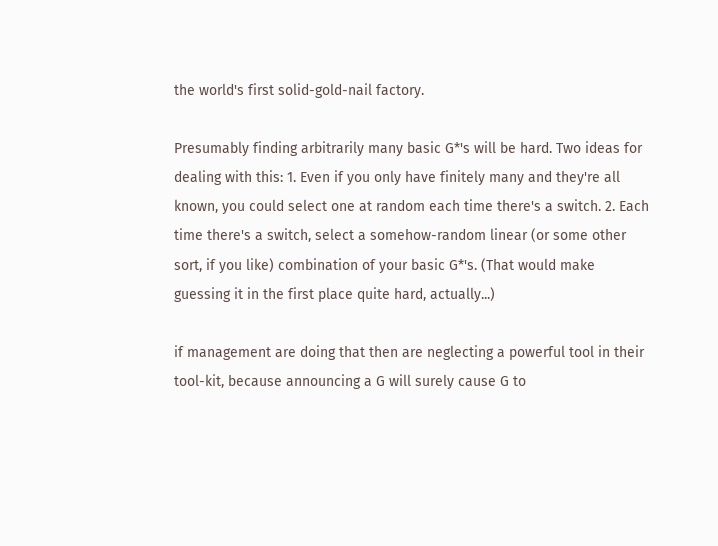the world's first solid-gold-nail factory.

Presumably finding arbitrarily many basic G*'s will be hard. Two ideas for dealing with this: 1. Even if you only have finitely many and they're all known, you could select one at random each time there's a switch. 2. Each time there's a switch, select a somehow-random linear (or some other sort, if you like) combination of your basic G*'s. (That would make guessing it in the first place quite hard, actually...)

if management are doing that then are neglecting a powerful tool in their tool-kit, because announcing a G will surely cause G to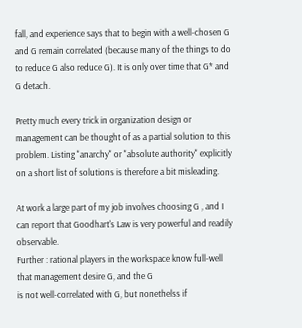fall, and experience says that to begin with a well-chosen G and G remain correlated (because many of the things to do to reduce G also reduce G). It is only over time that G* and G detach.

Pretty much every trick in organization design or management can be thought of as a partial solution to this problem. Listing "anarchy" or "absolute authority" explicitly on a short list of solutions is therefore a bit misleading.

At work a large part of my job involves choosing G , and I can report that Goodhart's Law is very powerful and readily observable.
Further : rational players in the workspace know full-well that management desire G, and the G
is not well-correlated with G, but nonethelss if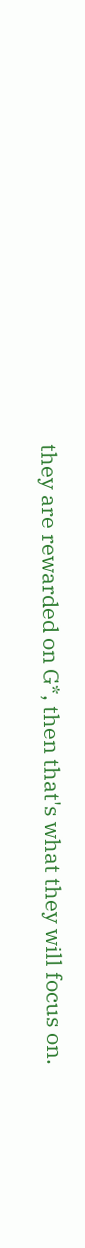they are rewarded on G*, then that's what they will focus on.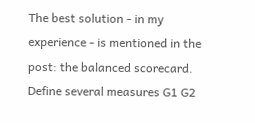The best solution - in my experience - is mentioned in the post: the balanced scorecard. Define several measures G1 G2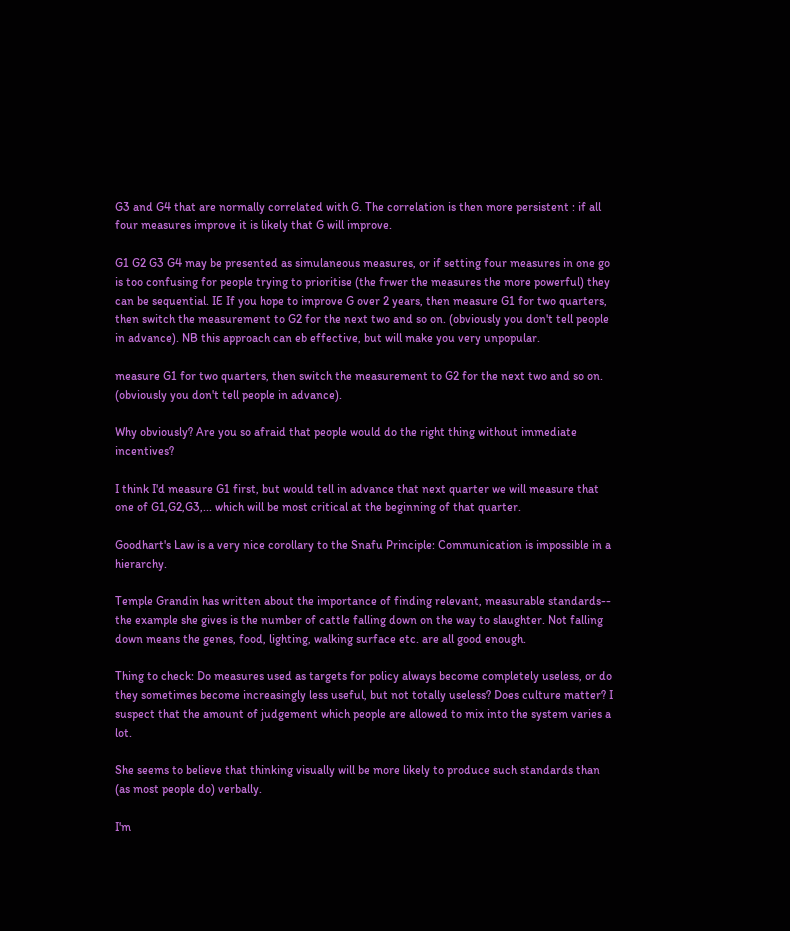G3 and G4 that are normally correlated with G. The correlation is then more persistent : if all four measures improve it is likely that G will improve.

G1 G2 G3 G4 may be presented as simulaneous measures, or if setting four measures in one go is too confusing for people trying to prioritise (the frwer the measures the more powerful) they can be sequential. IE If you hope to improve G over 2 years, then measure G1 for two quarters, then switch the measurement to G2 for the next two and so on. (obviously you don't tell people in advance). NB this approach can eb effective, but will make you very unpopular.

measure G1 for two quarters, then switch the measurement to G2 for the next two and so on. (obviously you don't tell people in advance).

Why obviously? Are you so afraid that people would do the right thing without immediate incentives?

I think I'd measure G1 first, but would tell in advance that next quarter we will measure that one of G1,G2,G3,... which will be most critical at the beginning of that quarter.

Goodhart's Law is a very nice corollary to the Snafu Principle: Communication is impossible in a hierarchy.

Temple Grandin has written about the importance of finding relevant, measurable standards-- the example she gives is the number of cattle falling down on the way to slaughter. Not falling down means the genes, food, lighting, walking surface etc. are all good enough.

Thing to check: Do measures used as targets for policy always become completely useless, or do they sometimes become increasingly less useful, but not totally useless? Does culture matter? I suspect that the amount of judgement which people are allowed to mix into the system varies a lot.

She seems to believe that thinking visually will be more likely to produce such standards than (as most people do) verbally.

I'm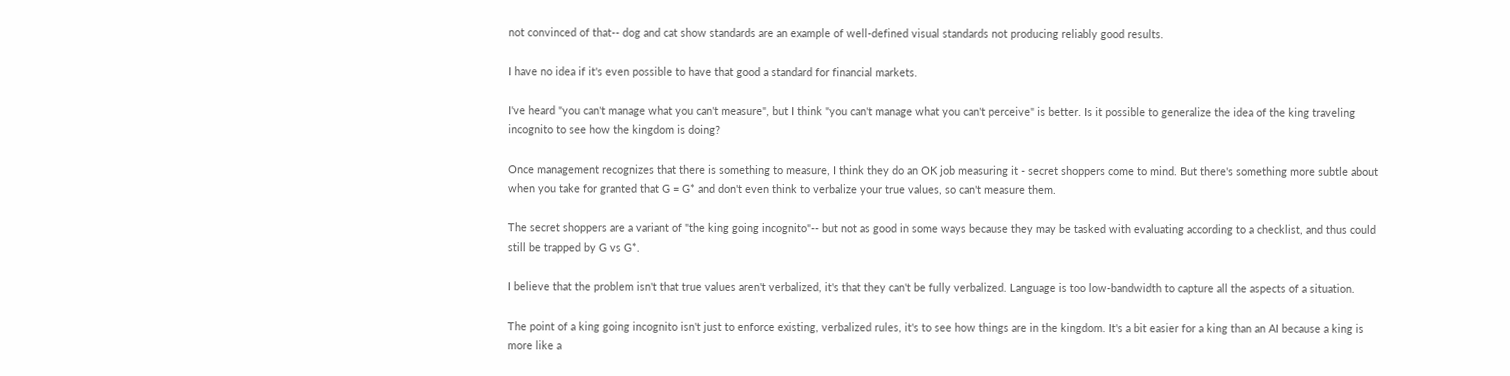not convinced of that-- dog and cat show standards are an example of well-defined visual standards not producing reliably good results.

I have no idea if it's even possible to have that good a standard for financial markets.

I've heard "you can't manage what you can't measure", but I think "you can't manage what you can't perceive" is better. Is it possible to generalize the idea of the king traveling incognito to see how the kingdom is doing?

Once management recognizes that there is something to measure, I think they do an OK job measuring it - secret shoppers come to mind. But there's something more subtle about when you take for granted that G = G* and don't even think to verbalize your true values, so can't measure them.

The secret shoppers are a variant of "the king going incognito"-- but not as good in some ways because they may be tasked with evaluating according to a checklist, and thus could still be trapped by G vs G*.

I believe that the problem isn't that true values aren't verbalized, it's that they can't be fully verbalized. Language is too low-bandwidth to capture all the aspects of a situation.

The point of a king going incognito isn't just to enforce existing, verbalized rules, it's to see how things are in the kingdom. It's a bit easier for a king than an AI because a king is more like a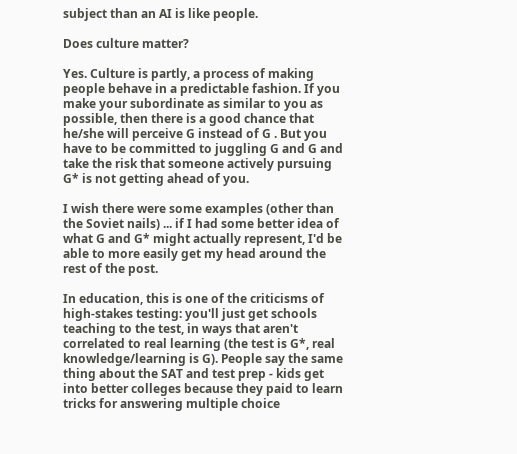subject than an AI is like people.

Does culture matter?

Yes. Culture is partly, a process of making people behave in a predictable fashion. If you make your subordinate as similar to you as possible, then there is a good chance that he/she will perceive G instead of G . But you have to be committed to juggling G and G and take the risk that someone actively pursuing G* is not getting ahead of you.

I wish there were some examples (other than the Soviet nails) ... if I had some better idea of what G and G* might actually represent, I'd be able to more easily get my head around the rest of the post.

In education, this is one of the criticisms of high-stakes testing: you'll just get schools teaching to the test, in ways that aren't correlated to real learning (the test is G*, real knowledge/learning is G). People say the same thing about the SAT and test prep - kids get into better colleges because they paid to learn tricks for answering multiple choice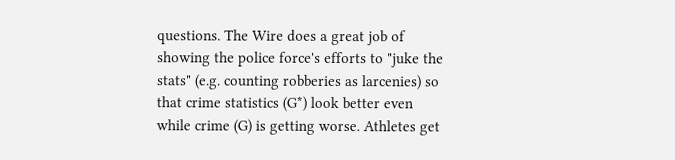questions. The Wire does a great job of showing the police force's efforts to "juke the stats" (e.g. counting robberies as larcenies) so that crime statistics (G*) look better even while crime (G) is getting worse. Athletes get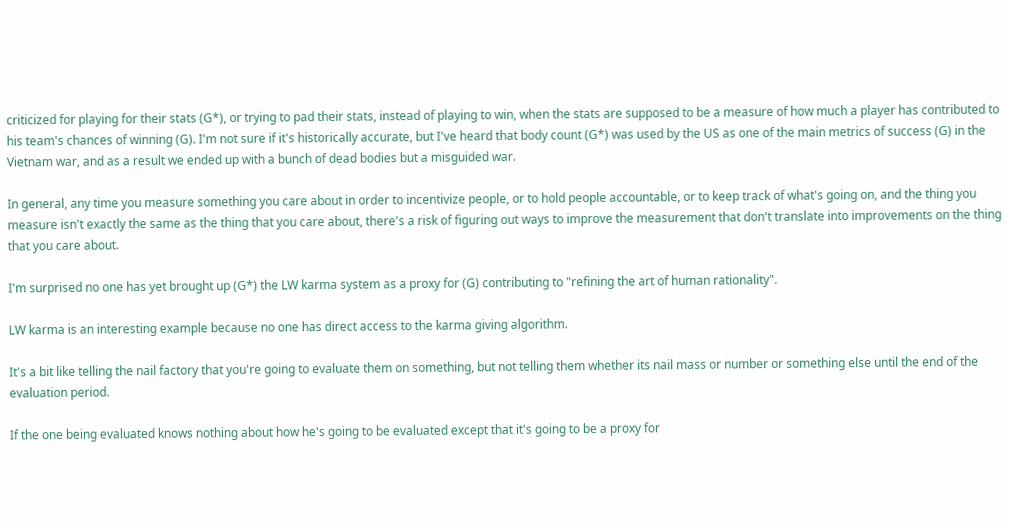criticized for playing for their stats (G*), or trying to pad their stats, instead of playing to win, when the stats are supposed to be a measure of how much a player has contributed to his team's chances of winning (G). I'm not sure if it's historically accurate, but I've heard that body count (G*) was used by the US as one of the main metrics of success (G) in the Vietnam war, and as a result we ended up with a bunch of dead bodies but a misguided war.

In general, any time you measure something you care about in order to incentivize people, or to hold people accountable, or to keep track of what's going on, and the thing you measure isn't exactly the same as the thing that you care about, there's a risk of figuring out ways to improve the measurement that don't translate into improvements on the thing that you care about.

I'm surprised no one has yet brought up (G*) the LW karma system as a proxy for (G) contributing to "refining the art of human rationality".

LW karma is an interesting example because no one has direct access to the karma giving algorithm.

It's a bit like telling the nail factory that you're going to evaluate them on something, but not telling them whether its nail mass or number or something else until the end of the evaluation period.

If the one being evaluated knows nothing about how he's going to be evaluated except that it's going to be a proxy for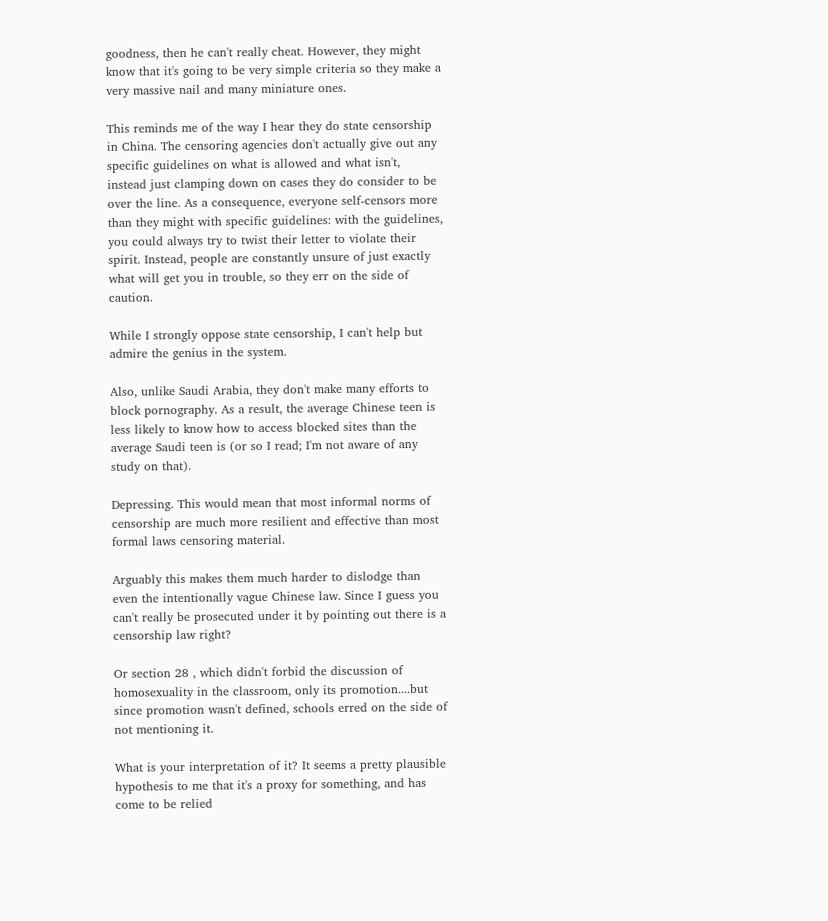goodness, then he can't really cheat. However, they might know that it's going to be very simple criteria so they make a very massive nail and many miniature ones.

This reminds me of the way I hear they do state censorship in China. The censoring agencies don't actually give out any specific guidelines on what is allowed and what isn't, instead just clamping down on cases they do consider to be over the line. As a consequence, everyone self-censors more than they might with specific guidelines: with the guidelines, you could always try to twist their letter to violate their spirit. Instead, people are constantly unsure of just exactly what will get you in trouble, so they err on the side of caution.

While I strongly oppose state censorship, I can't help but admire the genius in the system.

Also, unlike Saudi Arabia, they don't make many efforts to block pornography. As a result, the average Chinese teen is less likely to know how to access blocked sites than the average Saudi teen is (or so I read; I'm not aware of any study on that).

Depressing. This would mean that most informal norms of censorship are much more resilient and effective than most formal laws censoring material.

Arguably this makes them much harder to dislodge than even the intentionally vague Chinese law. Since I guess you can't really be prosecuted under it by pointing out there is a censorship law right?

Or section 28 , which didn't forbid the discussion of homosexuality in the classroom, only its promotion....but since promotion wasn't defined, schools erred on the side of not mentioning it.

What is your interpretation of it? It seems a pretty plausible hypothesis to me that it's a proxy for something, and has come to be relied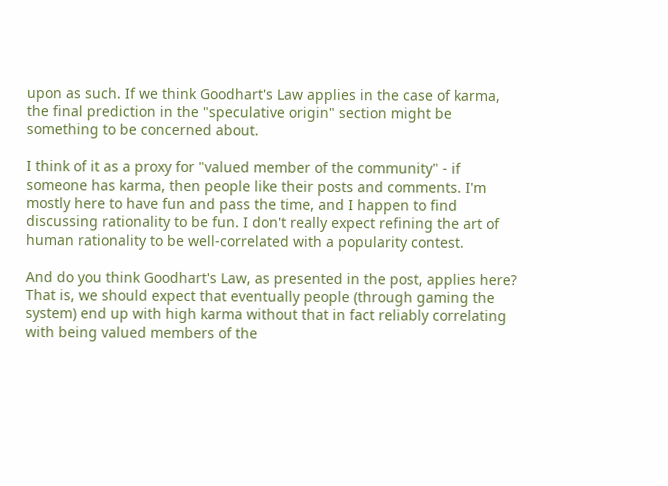upon as such. If we think Goodhart's Law applies in the case of karma, the final prediction in the "speculative origin" section might be something to be concerned about.

I think of it as a proxy for "valued member of the community" - if someone has karma, then people like their posts and comments. I'm mostly here to have fun and pass the time, and I happen to find discussing rationality to be fun. I don't really expect refining the art of human rationality to be well-correlated with a popularity contest.

And do you think Goodhart's Law, as presented in the post, applies here? That is, we should expect that eventually people (through gaming the system) end up with high karma without that in fact reliably correlating with being valued members of the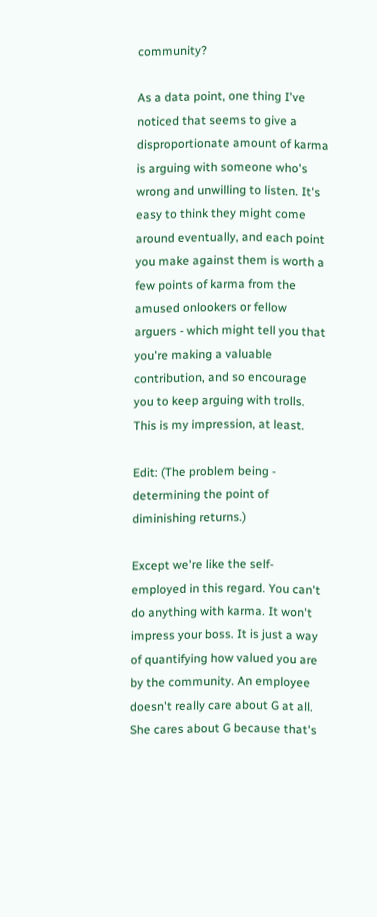community?

As a data point, one thing I've noticed that seems to give a disproportionate amount of karma is arguing with someone who's wrong and unwilling to listen. It's easy to think they might come around eventually, and each point you make against them is worth a few points of karma from the amused onlookers or fellow arguers - which might tell you that you're making a valuable contribution, and so encourage you to keep arguing with trolls. This is my impression, at least.

Edit: (The problem being - determining the point of diminishing returns.)

Except we're like the self-employed in this regard. You can't do anything with karma. It won't impress your boss. It is just a way of quantifying how valued you are by the community. An employee doesn't really care about G at all. She cares about G because that's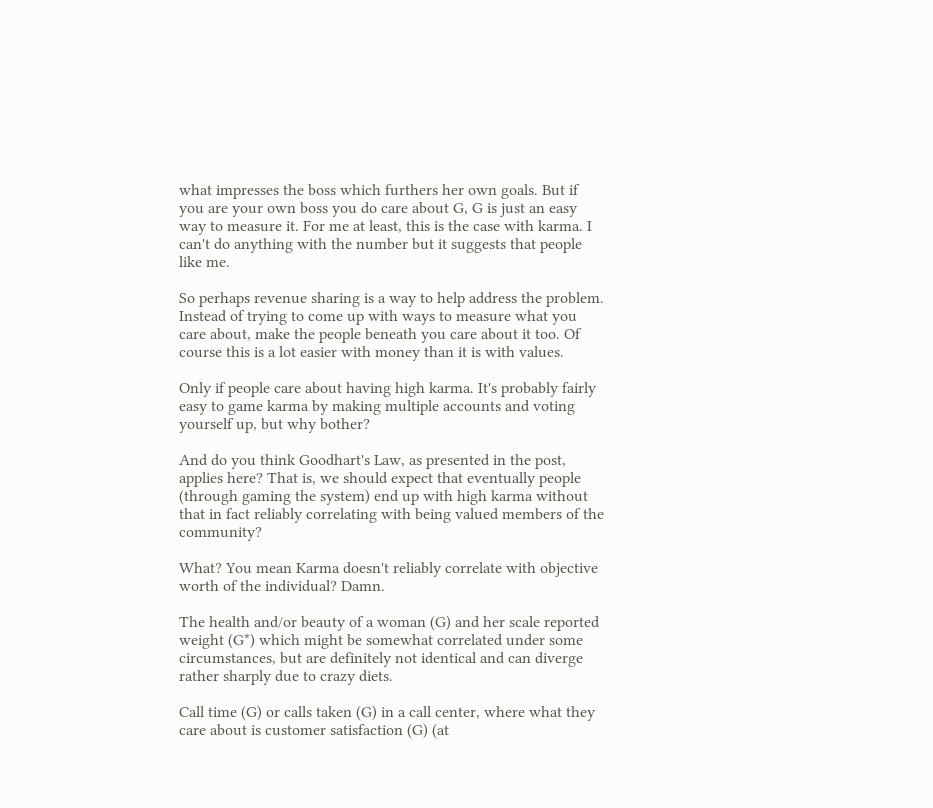what impresses the boss which furthers her own goals. But if you are your own boss you do care about G, G is just an easy way to measure it. For me at least, this is the case with karma. I can't do anything with the number but it suggests that people like me.

So perhaps revenue sharing is a way to help address the problem. Instead of trying to come up with ways to measure what you care about, make the people beneath you care about it too. Of course this is a lot easier with money than it is with values.

Only if people care about having high karma. It's probably fairly easy to game karma by making multiple accounts and voting yourself up, but why bother?

And do you think Goodhart's Law, as presented in the post, applies here? That is, we should expect that eventually people (through gaming the system) end up with high karma without that in fact reliably correlating with being valued members of the community?

What? You mean Karma doesn't reliably correlate with objective worth of the individual? Damn.

The health and/or beauty of a woman (G) and her scale reported weight (G*) which might be somewhat correlated under some circumstances, but are definitely not identical and can diverge rather sharply due to crazy diets.

Call time (G) or calls taken (G) in a call center, where what they care about is customer satisfaction (G) (at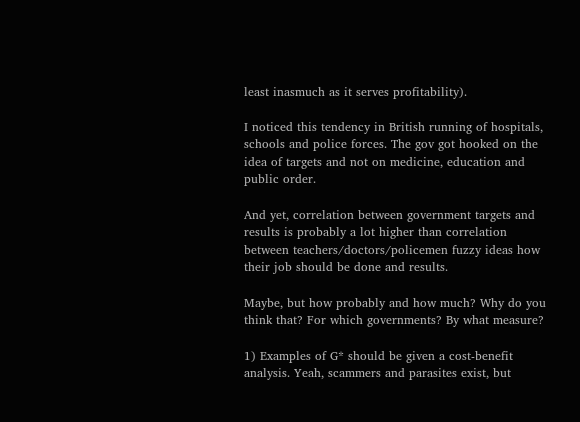least inasmuch as it serves profitability).

I noticed this tendency in British running of hospitals, schools and police forces. The gov got hooked on the idea of targets and not on medicine, education and public order.

And yet, correlation between government targets and results is probably a lot higher than correlation between teachers/doctors/policemen fuzzy ideas how their job should be done and results.

Maybe, but how probably and how much? Why do you think that? For which governments? By what measure?

1) Examples of G* should be given a cost-benefit analysis. Yeah, scammers and parasites exist, but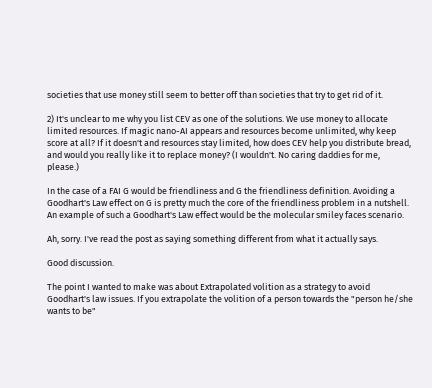societies that use money still seem to better off than societies that try to get rid of it.

2) It's unclear to me why you list CEV as one of the solutions. We use money to allocate limited resources. If magic nano-AI appears and resources become unlimited, why keep score at all? If it doesn't and resources stay limited, how does CEV help you distribute bread, and would you really like it to replace money? (I wouldn't. No caring daddies for me, please.)

In the case of a FAI G would be friendliness and G the friendliness definition. Avoiding a Goodhart's Law effect on G is pretty much the core of the friendliness problem in a nutshell. An example of such a Goodhart's Law effect would be the molecular smiley faces scenario.

Ah, sorry. I've read the post as saying something different from what it actually says.

Good discussion.

The point I wanted to make was about Extrapolated volition as a strategy to avoid Goodhart's law issues. If you extrapolate the volition of a person towards the "person he/she wants to be"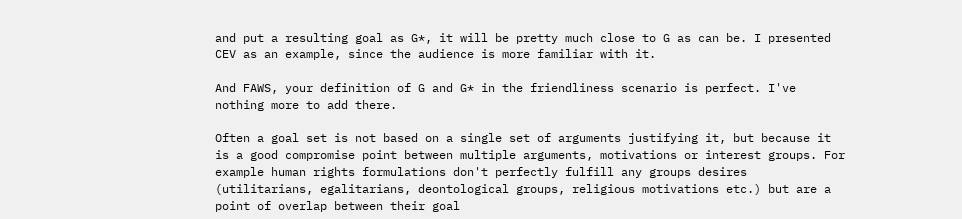and put a resulting goal as G*, it will be pretty much close to G as can be. I presented CEV as an example, since the audience is more familiar with it.

And FAWS, your definition of G and G* in the friendliness scenario is perfect. I've nothing more to add there.

Often a goal set is not based on a single set of arguments justifying it, but because it is a good compromise point between multiple arguments, motivations or interest groups. For example human rights formulations don't perfectly fulfill any groups desires (utilitarians, egalitarians, deontological groups, religious motivations etc.) but are a point of overlap between their goal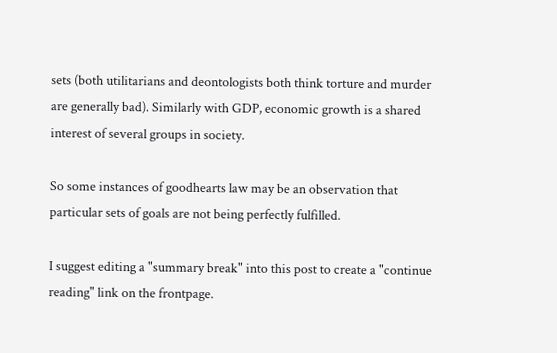sets (both utilitarians and deontologists both think torture and murder are generally bad). Similarly with GDP, economic growth is a shared interest of several groups in society.

So some instances of goodhearts law may be an observation that particular sets of goals are not being perfectly fulfilled.

I suggest editing a "summary break" into this post to create a "continue reading" link on the frontpage.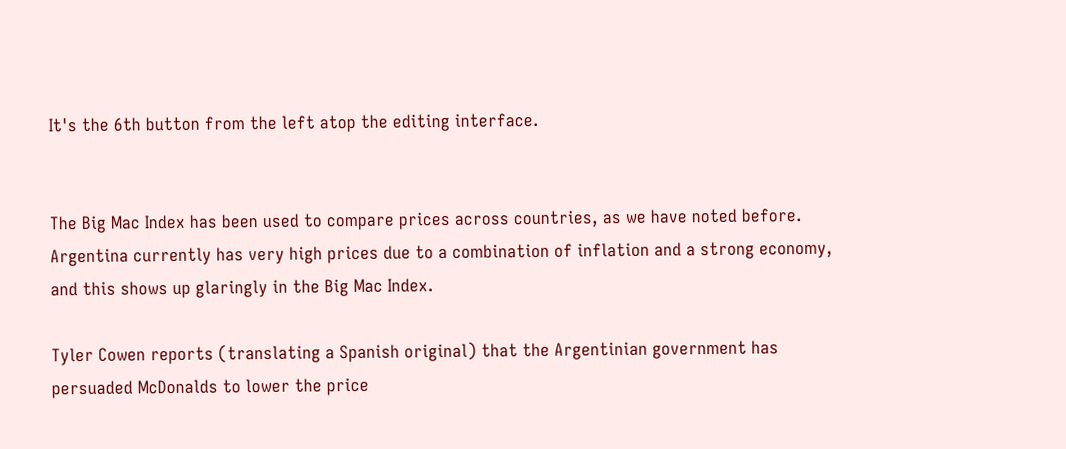It's the 6th button from the left atop the editing interface.


The Big Mac Index has been used to compare prices across countries, as we have noted before. Argentina currently has very high prices due to a combination of inflation and a strong economy, and this shows up glaringly in the Big Mac Index.

Tyler Cowen reports (translating a Spanish original) that the Argentinian government has persuaded McDonalds to lower the price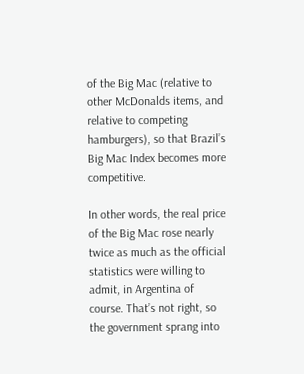of the Big Mac (relative to other McDonalds items, and relative to competing hamburgers), so that Brazil’s Big Mac Index becomes more competitive.

In other words, the real price of the Big Mac rose nearly twice as much as the official statistics were willing to admit, in Argentina of course. That’s not right, so the government sprang into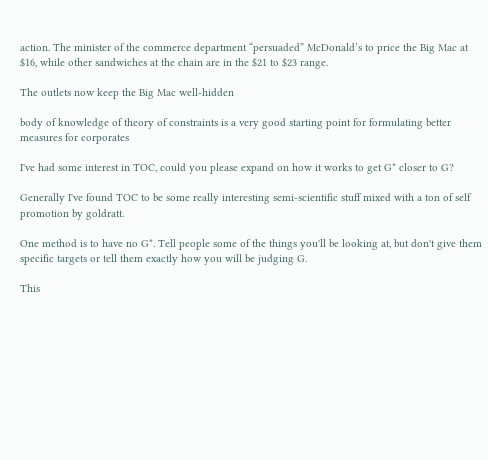action. The minister of the commerce department “persuaded” McDonald’s to price the Big Mac at $16, while other sandwiches at the chain are in the $21 to $23 range.

The outlets now keep the Big Mac well-hidden

body of knowledge of theory of constraints is a very good starting point for formulating better measures for corporates

I've had some interest in TOC, could you please expand on how it works to get G* closer to G?

Generally I've found TOC to be some really interesting semi-scientific stuff mixed with a ton of self promotion by goldratt.

One method is to have no G*. Tell people some of the things you'll be looking at, but don't give them specific targets or tell them exactly how you will be judging G.

This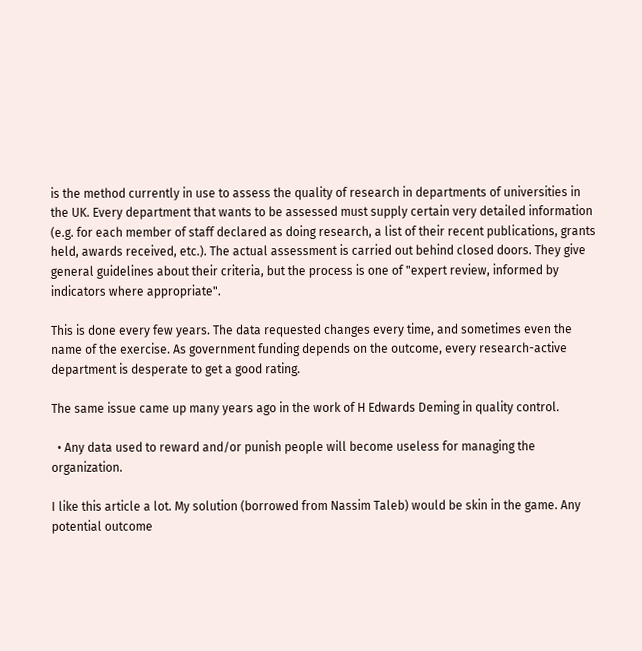is the method currently in use to assess the quality of research in departments of universities in the UK. Every department that wants to be assessed must supply certain very detailed information (e.g. for each member of staff declared as doing research, a list of their recent publications, grants held, awards received, etc.). The actual assessment is carried out behind closed doors. They give general guidelines about their criteria, but the process is one of "expert review, informed by indicators where appropriate".

This is done every few years. The data requested changes every time, and sometimes even the name of the exercise. As government funding depends on the outcome, every research-active department is desperate to get a good rating.

The same issue came up many years ago in the work of H Edwards Deming in quality control.

  • Any data used to reward and/or punish people will become useless for managing the organization.

I like this article a lot. My solution (borrowed from Nassim Taleb) would be skin in the game. Any potential outcome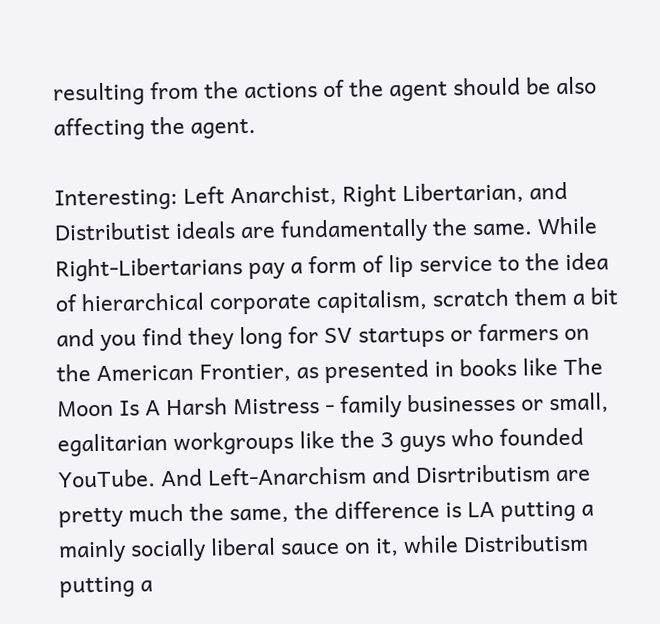resulting from the actions of the agent should be also affecting the agent.

Interesting: Left Anarchist, Right Libertarian, and Distributist ideals are fundamentally the same. While Right-Libertarians pay a form of lip service to the idea of hierarchical corporate capitalism, scratch them a bit and you find they long for SV startups or farmers on the American Frontier, as presented in books like The Moon Is A Harsh Mistress - family businesses or small, egalitarian workgroups like the 3 guys who founded YouTube. And Left-Anarchism and Disrtributism are pretty much the same, the difference is LA putting a mainly socially liberal sauce on it, while Distributism putting a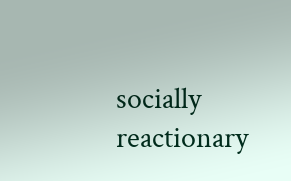socially reactionary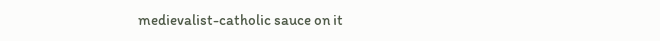medievalist-catholic sauce on it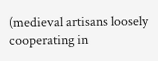(medieval artisans loosely cooperating in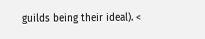guilds being their ideal). <